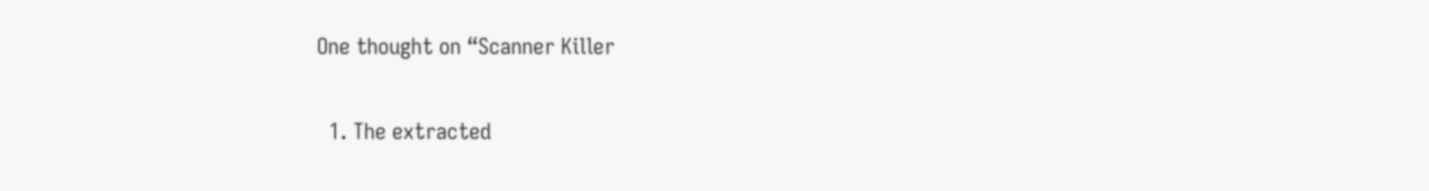One thought on “Scanner Killer

  1. The extracted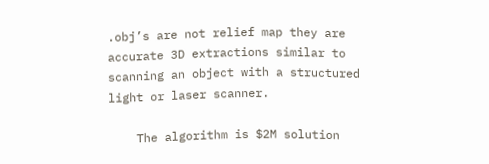.obj’s are not relief map they are accurate 3D extractions similar to scanning an object with a structured light or laser scanner.

    The algorithm is $2M solution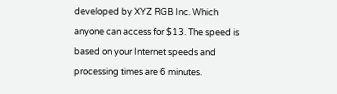developed by XYZ RGB Inc. Which anyone can access for $13. The speed is based on your Internet speeds and processing times are 6 minutes.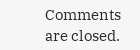Comments are closed.